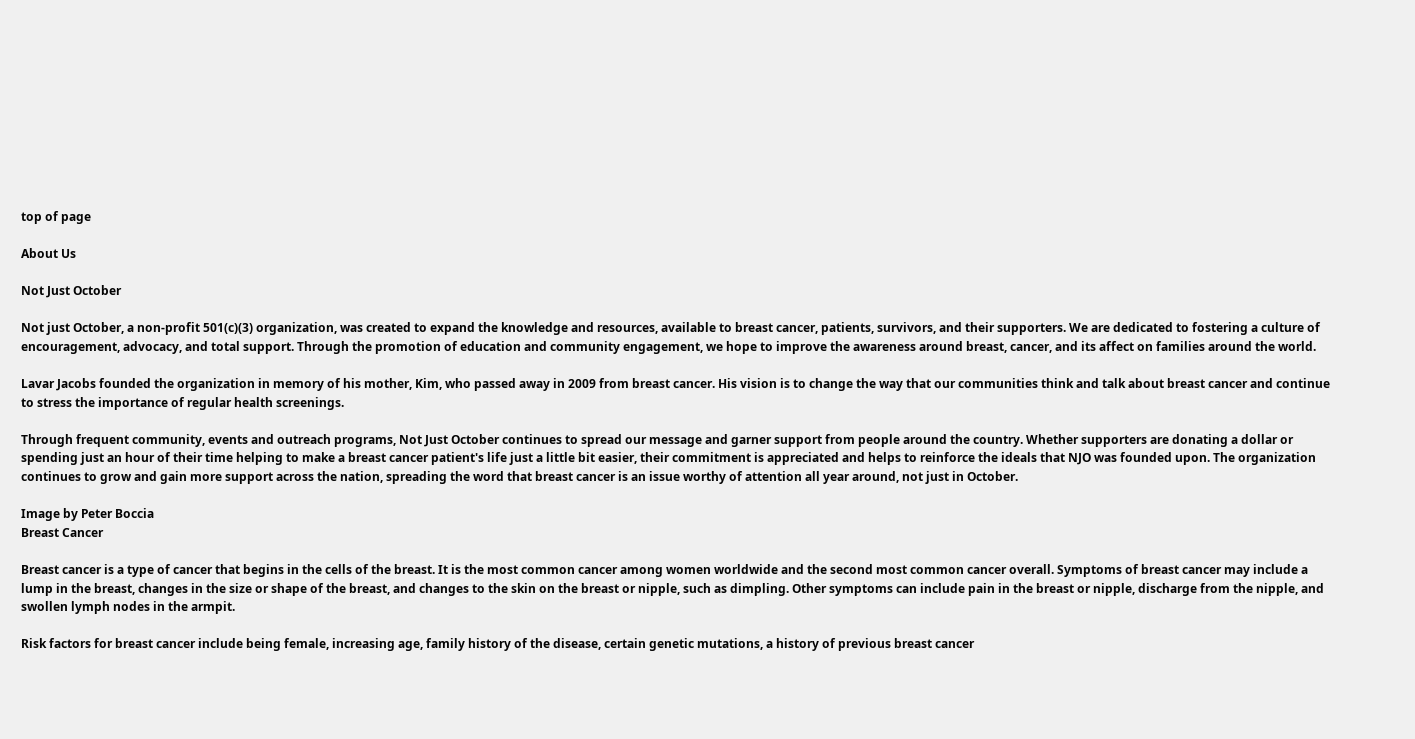top of page

About Us

Not Just October

Not just October, a non-profit 501(c)(3) organization, was created to expand the knowledge and resources, available to breast cancer, patients, survivors, and their supporters. We are dedicated to fostering a culture of encouragement, advocacy, and total support. Through the promotion of education and community engagement, we hope to improve the awareness around breast, cancer, and its affect on families around the world.

Lavar Jacobs founded the organization in memory of his mother, Kim, who passed away in 2009 from breast cancer. His vision is to change the way that our communities think and talk about breast cancer and continue to stress the importance of regular health screenings.

Through frequent community, events and outreach programs, Not Just October continues to spread our message and garner support from people around the country. Whether supporters are donating a dollar or spending just an hour of their time helping to make a breast cancer patient's life just a little bit easier, their commitment is appreciated and helps to reinforce the ideals that NJO was founded upon. The organization continues to grow and gain more support across the nation, spreading the word that breast cancer is an issue worthy of attention all year around, not just in October.

Image by Peter Boccia
Breast Cancer

Breast cancer is a type of cancer that begins in the cells of the breast. It is the most common cancer among women worldwide and the second most common cancer overall. Symptoms of breast cancer may include a lump in the breast, changes in the size or shape of the breast, and changes to the skin on the breast or nipple, such as dimpling. Other symptoms can include pain in the breast or nipple, discharge from the nipple, and swollen lymph nodes in the armpit.

Risk factors for breast cancer include being female, increasing age, family history of the disease, certain genetic mutations, a history of previous breast cancer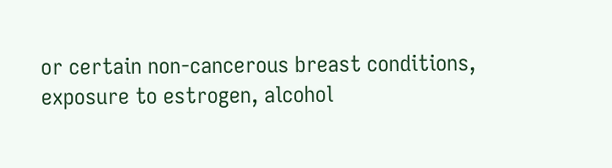or certain non-cancerous breast conditions, exposure to estrogen, alcohol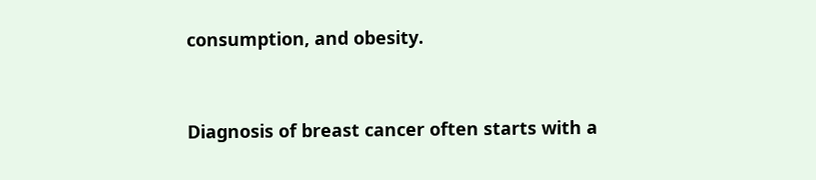consumption, and obesity.


Diagnosis of breast cancer often starts with a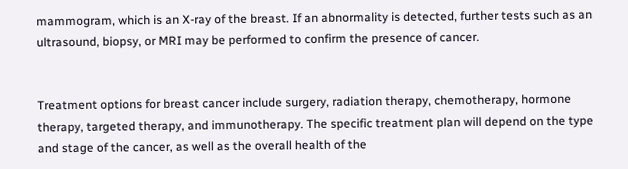mammogram, which is an X-ray of the breast. If an abnormality is detected, further tests such as an ultrasound, biopsy, or MRI may be performed to confirm the presence of cancer.


Treatment options for breast cancer include surgery, radiation therapy, chemotherapy, hormone therapy, targeted therapy, and immunotherapy. The specific treatment plan will depend on the type and stage of the cancer, as well as the overall health of the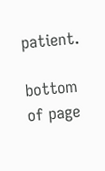patient.

bottom of page